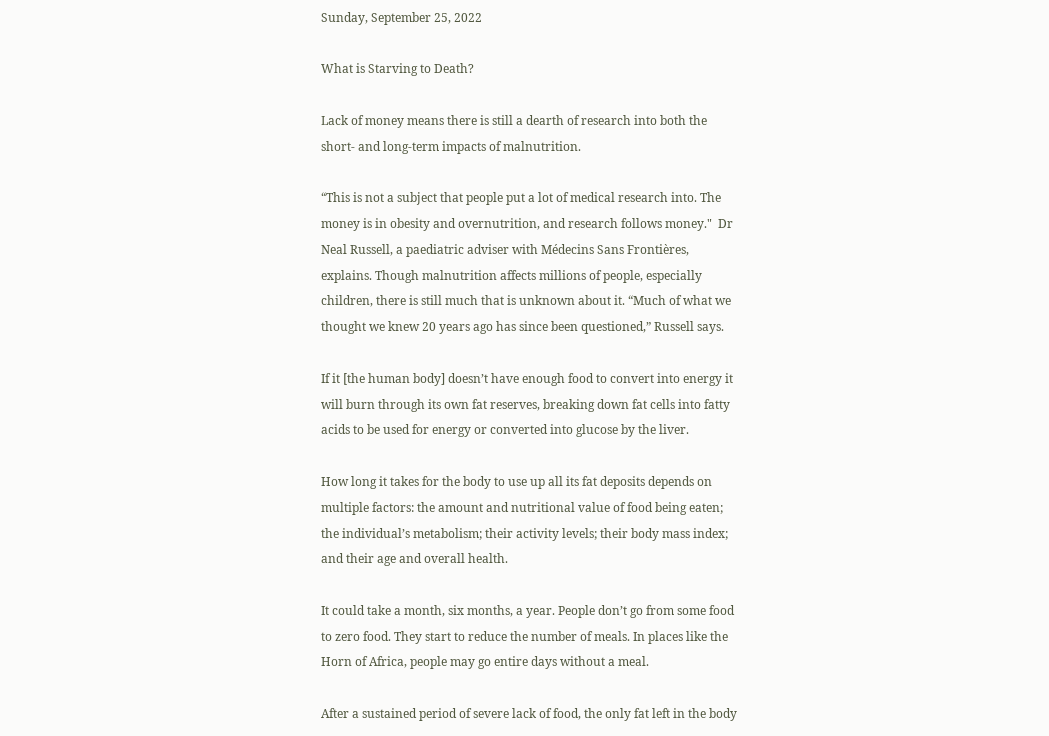Sunday, September 25, 2022

What is Starving to Death?

Lack of money means there is still a dearth of research into both the short- and long-term impacts of malnutrition.

“This is not a subject that people put a lot of medical research into. The money is in obesity and overnutrition, and research follows money."  Dr Neal Russell, a paediatric adviser with Médecins Sans Frontières, explains. Though malnutrition affects millions of people, especially children, there is still much that is unknown about it. “Much of what we thought we knew 20 years ago has since been questioned,” Russell says.

If it [the human body] doesn’t have enough food to convert into energy it will burn through its own fat reserves, breaking down fat cells into fatty acids to be used for energy or converted into glucose by the liver.

How long it takes for the body to use up all its fat deposits depends on multiple factors: the amount and nutritional value of food being eaten; the individual’s metabolism; their activity levels; their body mass index; and their age and overall health.

It could take a month, six months, a year. People don’t go from some food to zero food. They start to reduce the number of meals. In places like the Horn of Africa, people may go entire days without a meal.

After a sustained period of severe lack of food, the only fat left in the body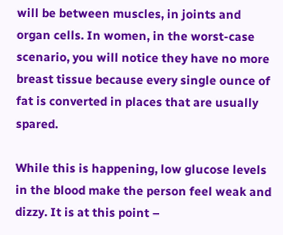will be between muscles, in joints and organ cells. In women, in the worst-case scenario, you will notice they have no more breast tissue because every single ounce of fat is converted in places that are usually spared.

While this is happening, low glucose levels in the blood make the person feel weak and dizzy. It is at this point –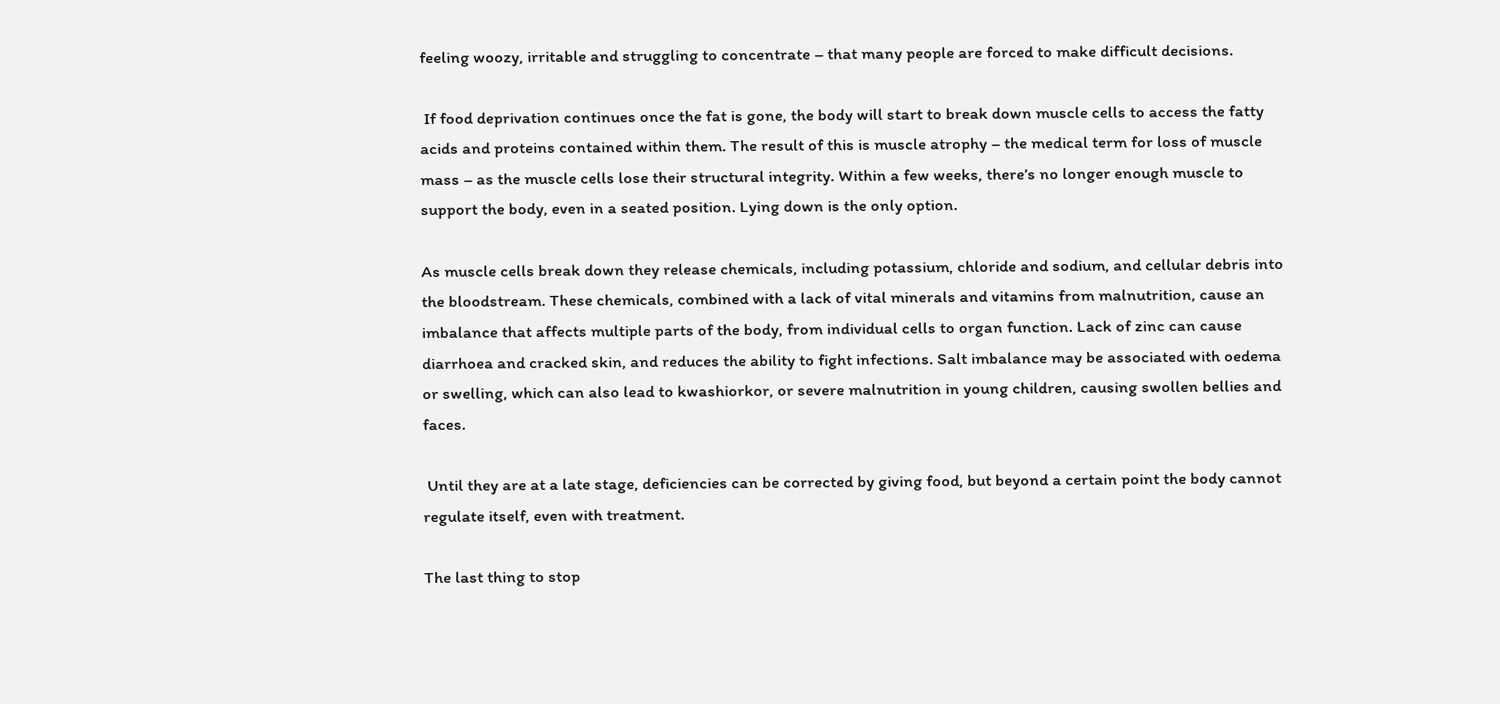feeling woozy, irritable and struggling to concentrate – that many people are forced to make difficult decisions.

 If food deprivation continues once the fat is gone, the body will start to break down muscle cells to access the fatty acids and proteins contained within them. The result of this is muscle atrophy – the medical term for loss of muscle mass – as the muscle cells lose their structural integrity. Within a few weeks, there’s no longer enough muscle to support the body, even in a seated position. Lying down is the only option.

As muscle cells break down they release chemicals, including potassium, chloride and sodium, and cellular debris into the bloodstream. These chemicals, combined with a lack of vital minerals and vitamins from malnutrition, cause an imbalance that affects multiple parts of the body, from individual cells to organ function. Lack of zinc can cause diarrhoea and cracked skin, and reduces the ability to fight infections. Salt imbalance may be associated with oedema or swelling, which can also lead to kwashiorkor, or severe malnutrition in young children, causing swollen bellies and faces.

 Until they are at a late stage, deficiencies can be corrected by giving food, but beyond a certain point the body cannot regulate itself, even with treatment.

The last thing to stop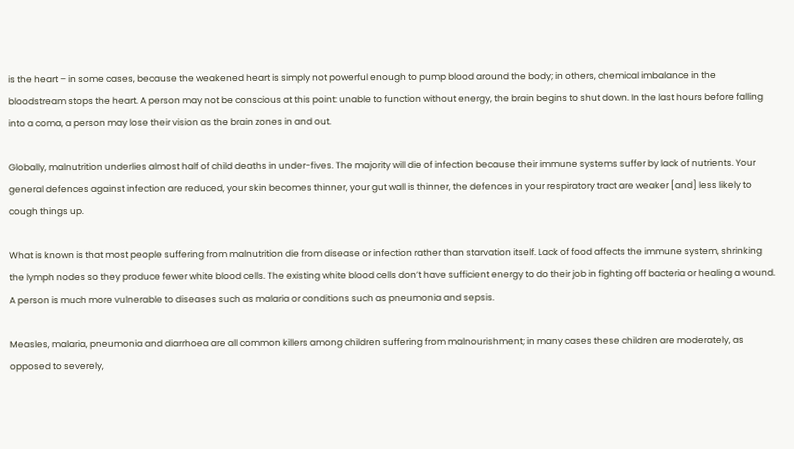is the heart – in some cases, because the weakened heart is simply not powerful enough to pump blood around the body; in others, chemical imbalance in the bloodstream stops the heart. A person may not be conscious at this point: unable to function without energy, the brain begins to shut down. In the last hours before falling into a coma, a person may lose their vision as the brain zones in and out.

Globally, malnutrition underlies almost half of child deaths in under-fives. The majority will die of infection because their immune systems suffer by lack of nutrients. Your general defences against infection are reduced, your skin becomes thinner, your gut wall is thinner, the defences in your respiratory tract are weaker [and] less likely to cough things up.

What is known is that most people suffering from malnutrition die from disease or infection rather than starvation itself. Lack of food affects the immune system, shrinking the lymph nodes so they produce fewer white blood cells. The existing white blood cells don’t have sufficient energy to do their job in fighting off bacteria or healing a wound. A person is much more vulnerable to diseases such as malaria or conditions such as pneumonia and sepsis.

Measles, malaria, pneumonia and diarrhoea are all common killers among children suffering from malnourishment; in many cases these children are moderately, as opposed to severely,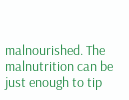malnourished. The malnutrition can be just enough to tip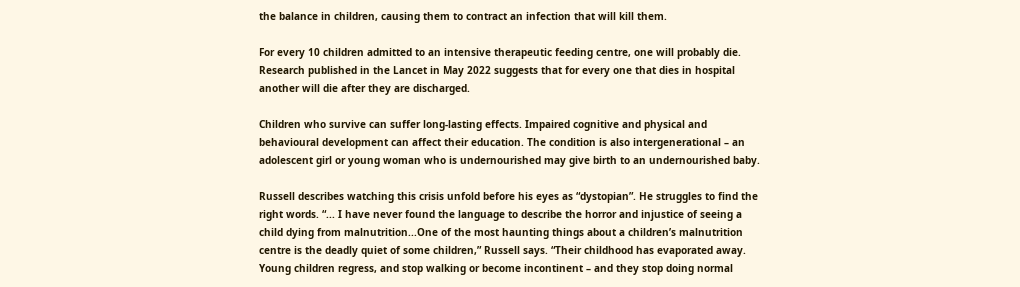the balance in children, causing them to contract an infection that will kill them.

For every 10 children admitted to an intensive therapeutic feeding centre, one will probably die. Research published in the Lancet in May 2022 suggests that for every one that dies in hospital another will die after they are discharged.

Children who survive can suffer long-lasting effects. Impaired cognitive and physical and behavioural development can affect their education. The condition is also intergenerational – an adolescent girl or young woman who is undernourished may give birth to an undernourished baby.

Russell describes watching this crisis unfold before his eyes as “dystopian”. He struggles to find the right words. “... I have never found the language to describe the horror and injustice of seeing a child dying from malnutrition...One of the most haunting things about a children’s malnutrition centre is the deadly quiet of some children,” Russell says. “Their childhood has evaporated away. Young children regress, and stop walking or become incontinent – and they stop doing normal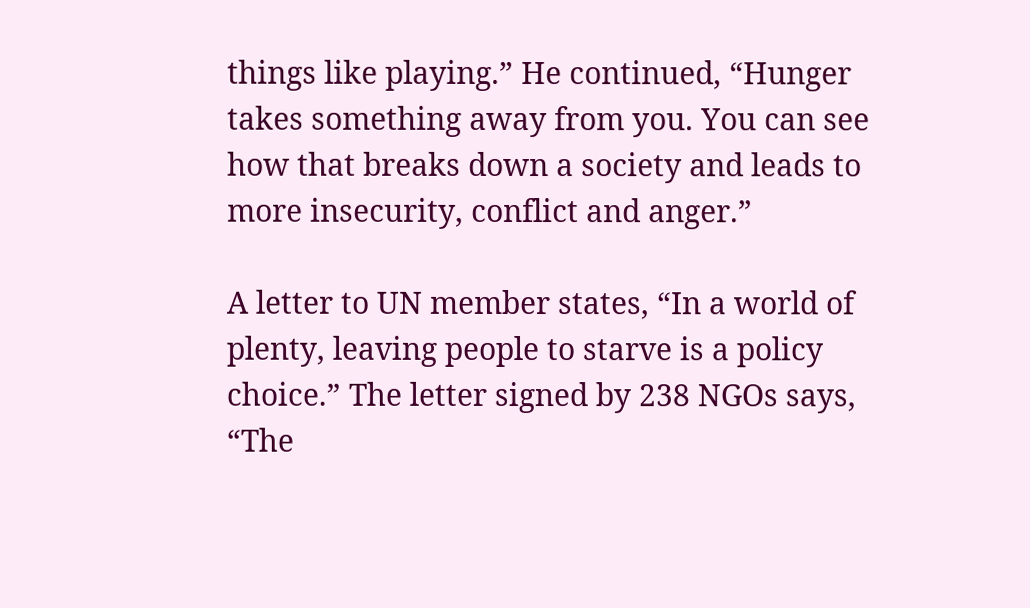things like playing.” He continued, “Hunger takes something away from you. You can see how that breaks down a society and leads to more insecurity, conflict and anger.”

A letter to UN member states, “In a world of plenty, leaving people to starve is a policy choice.” The letter signed by 238 NGOs says, “The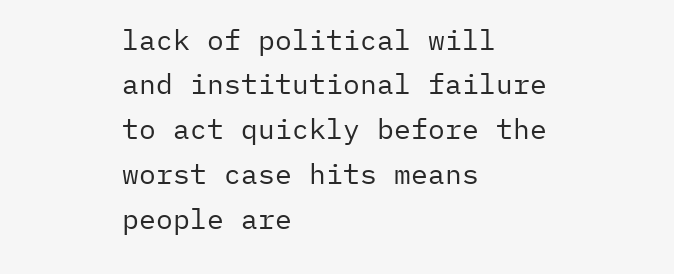lack of political will and institutional failure to act quickly before the worst case hits means people are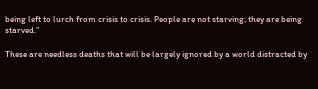being left to lurch from crisis to crisis. People are not starving; they are being starved.”

These are needless deaths that will be largely ignored by a world distracted by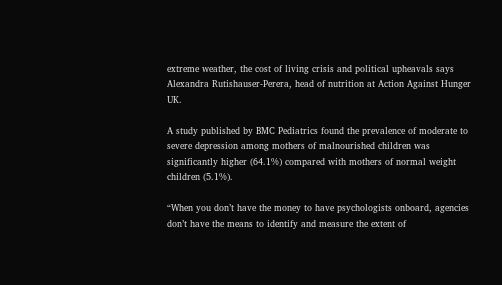extreme weather, the cost of living crisis and political upheavals says Alexandra Rutishauser-Perera, head of nutrition at Action Against Hunger UK.

A study published by BMC Pediatrics found the prevalence of moderate to severe depression among mothers of malnourished children was significantly higher (64.1%) compared with mothers of normal weight children (5.1%).

“When you don’t have the money to have psychologists onboard, agencies don’t have the means to identify and measure the extent of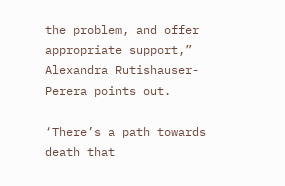the problem, and offer appropriate support,” Alexandra Rutishauser-Perera points out.

‘There’s a path towards death that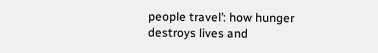people travel’: how hunger destroys lives and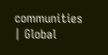communities | Global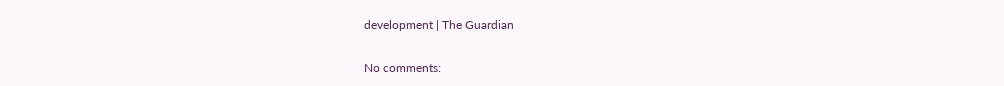development | The Guardian

No comments: